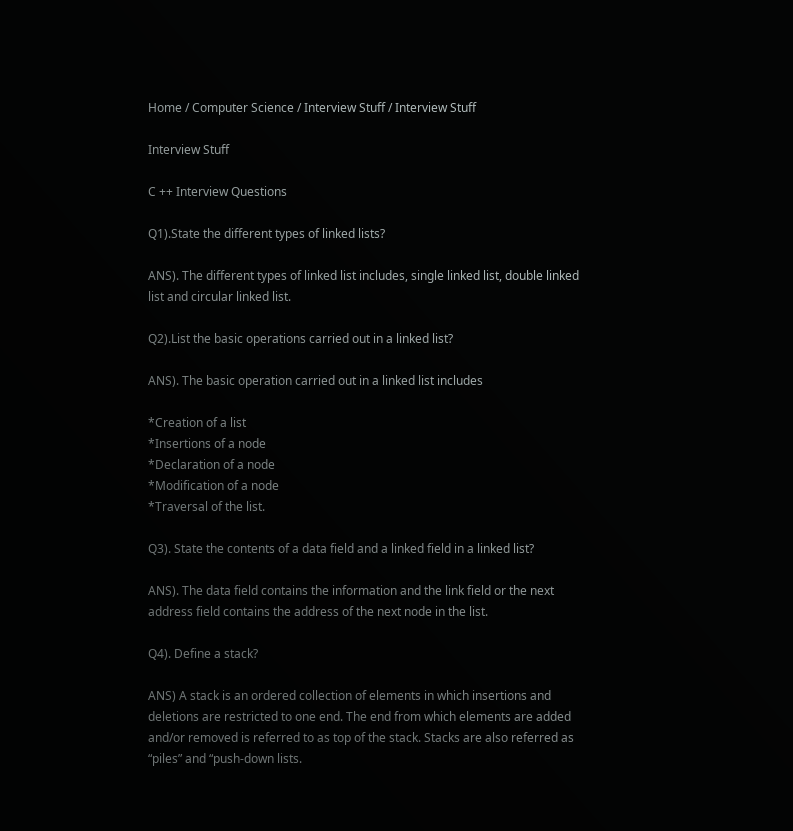Home / Computer Science / Interview Stuff / Interview Stuff

Interview Stuff

C ++ Interview Questions

Q1).State the different types of linked lists?

ANS). The different types of linked list includes, single linked list, double linked list and circular linked list.

Q2).List the basic operations carried out in a linked list?

ANS). The basic operation carried out in a linked list includes

*Creation of a list
*Insertions of a node
*Declaration of a node
*Modification of a node
*Traversal of the list.

Q3). State the contents of a data field and a linked field in a linked list?

ANS). The data field contains the information and the link field or the next address field contains the address of the next node in the list.

Q4). Define a stack?

ANS) A stack is an ordered collection of elements in which insertions and deletions are restricted to one end. The end from which elements are added and/or removed is referred to as top of the stack. Stacks are also referred as “piles” and “push-down lists.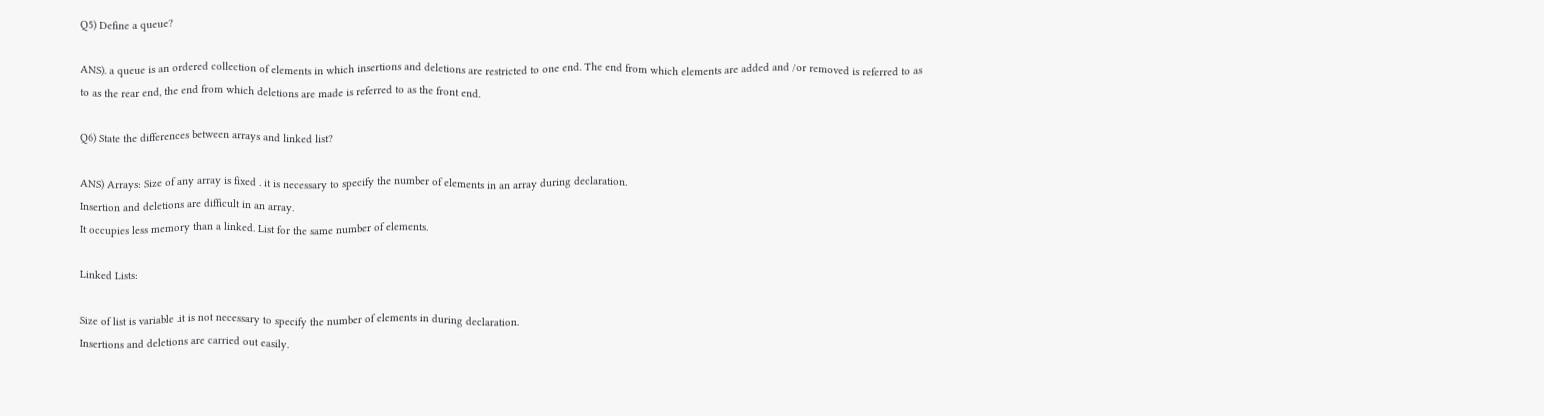Q5) Define a queue?

ANS). a queue is an ordered collection of elements in which insertions and deletions are restricted to one end. The end from which elements are added and /or removed is referred to as to as the rear end, the end from which deletions are made is referred to as the front end.

Q6) State the differences between arrays and linked list?

ANS) Arrays: Size of any array is fixed . it is necessary to specify the number of elements in an array during declaration.
Insertion and deletions are difficult in an array.
It occupies less memory than a linked. List for the same number of elements.

Linked Lists:

Size of list is variable .it is not necessary to specify the number of elements in during declaration.
Insertions and deletions are carried out easily.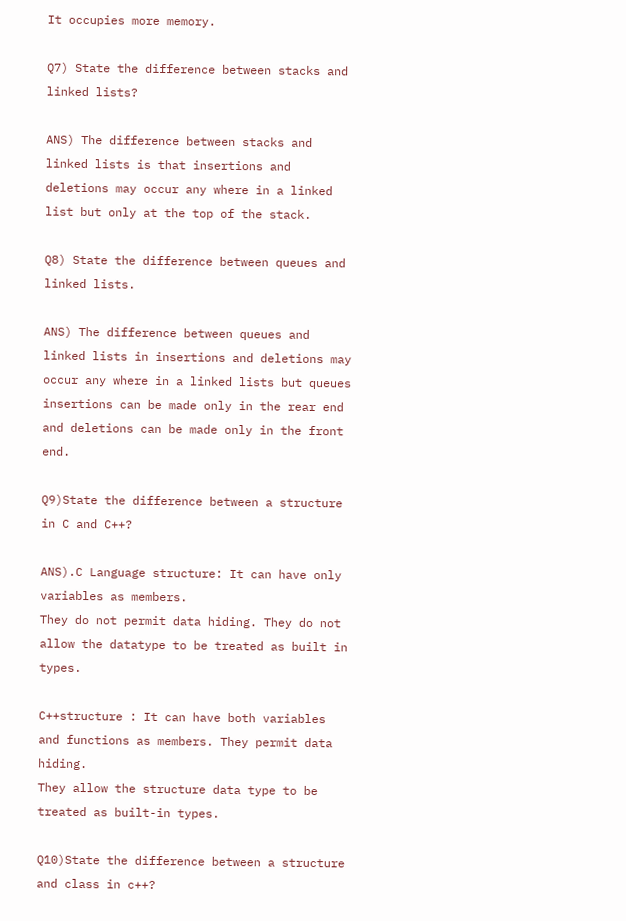It occupies more memory.

Q7) State the difference between stacks and linked lists?

ANS) The difference between stacks and linked lists is that insertions and deletions may occur any where in a linked list but only at the top of the stack.

Q8) State the difference between queues and linked lists.

ANS) The difference between queues and linked lists in insertions and deletions may occur any where in a linked lists but queues insertions can be made only in the rear end and deletions can be made only in the front end.

Q9)State the difference between a structure in C and C++?

ANS).C Language structure: It can have only variables as members.
They do not permit data hiding. They do not allow the datatype to be treated as built in types.

C++structure : It can have both variables and functions as members. They permit data hiding.
They allow the structure data type to be treated as built-in types.

Q10)State the difference between a structure and class in c++?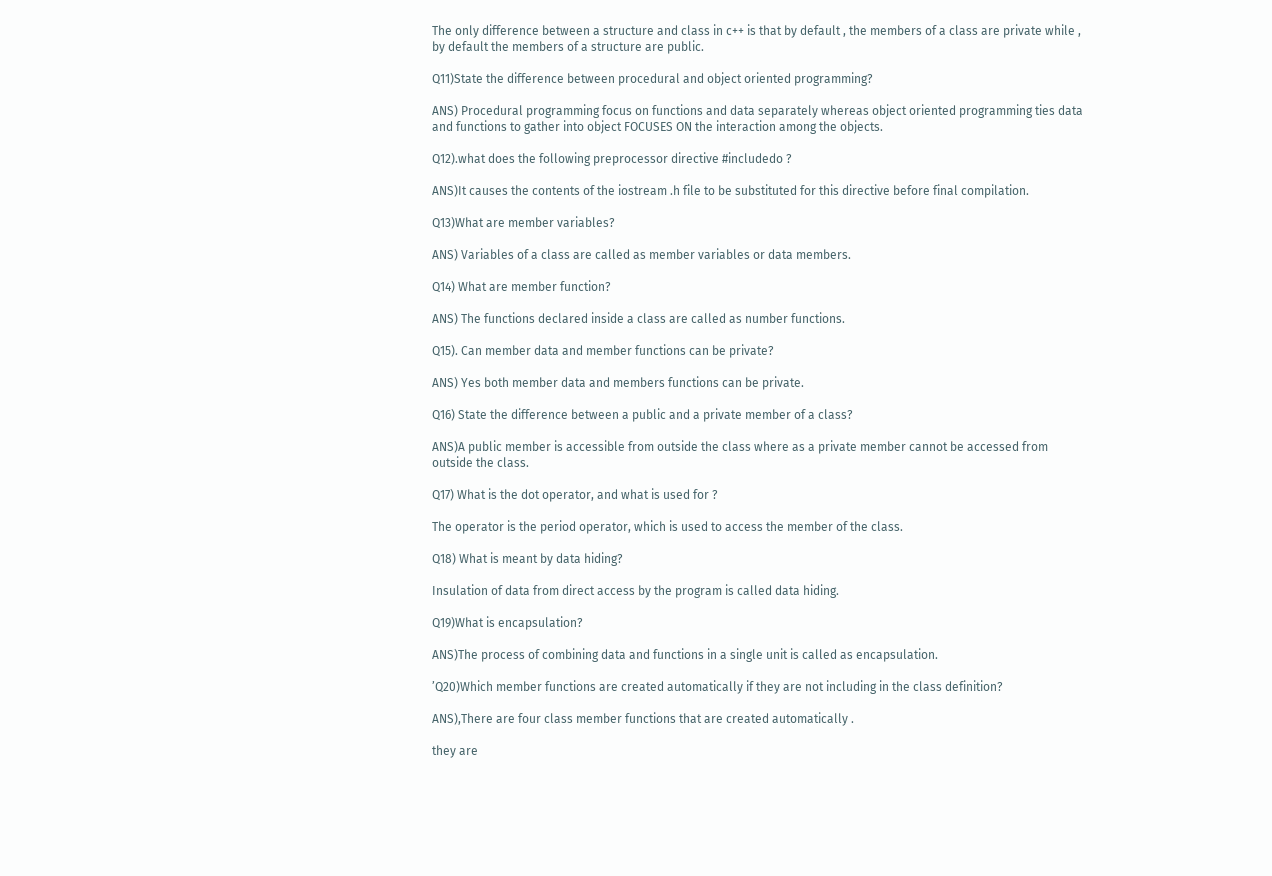The only difference between a structure and class in c++ is that by default , the members of a class are private while , by default the members of a structure are public.

Q11)State the difference between procedural and object oriented programming?

ANS) Procedural programming focus on functions and data separately whereas object oriented programming ties data and functions to gather into object FOCUSES ON the interaction among the objects.

Q12).what does the following preprocessor directive #includedo ?

ANS)It causes the contents of the iostream .h file to be substituted for this directive before final compilation.

Q13)What are member variables?

ANS) Variables of a class are called as member variables or data members.

Q14) What are member function?

ANS) The functions declared inside a class are called as number functions.

Q15). Can member data and member functions can be private?

ANS) Yes both member data and members functions can be private.

Q16) State the difference between a public and a private member of a class?

ANS)A public member is accessible from outside the class where as a private member cannot be accessed from outside the class.

Q17) What is the dot operator, and what is used for ?

The operator is the period operator, which is used to access the member of the class.

Q18) What is meant by data hiding?

Insulation of data from direct access by the program is called data hiding.

Q19)What is encapsulation?

ANS)The process of combining data and functions in a single unit is called as encapsulation.

’Q20)Which member functions are created automatically if they are not including in the class definition?

ANS),There are four class member functions that are created automatically .

they are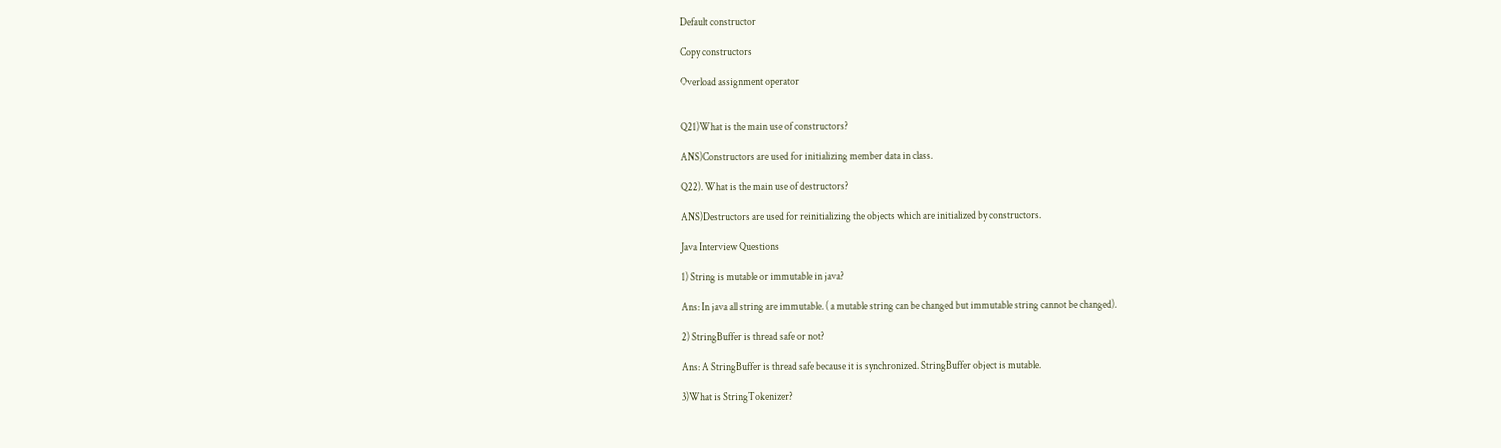Default constructor

Copy constructors

Overload assignment operator


Q21)What is the main use of constructors?

ANS)Constructors are used for initializing member data in class.

Q22). What is the main use of destructors?

ANS)Destructors are used for reinitializing the objects which are initialized by constructors.

Java Interview Questions

1) String is mutable or immutable in java?

Ans: In java all string are immutable. ( a mutable string can be changed but immutable string cannot be changed).

2) StringBuffer is thread safe or not?

Ans: A StringBuffer is thread safe because it is synchronized. StringBuffer object is mutable.

3)What is StringTokenizer?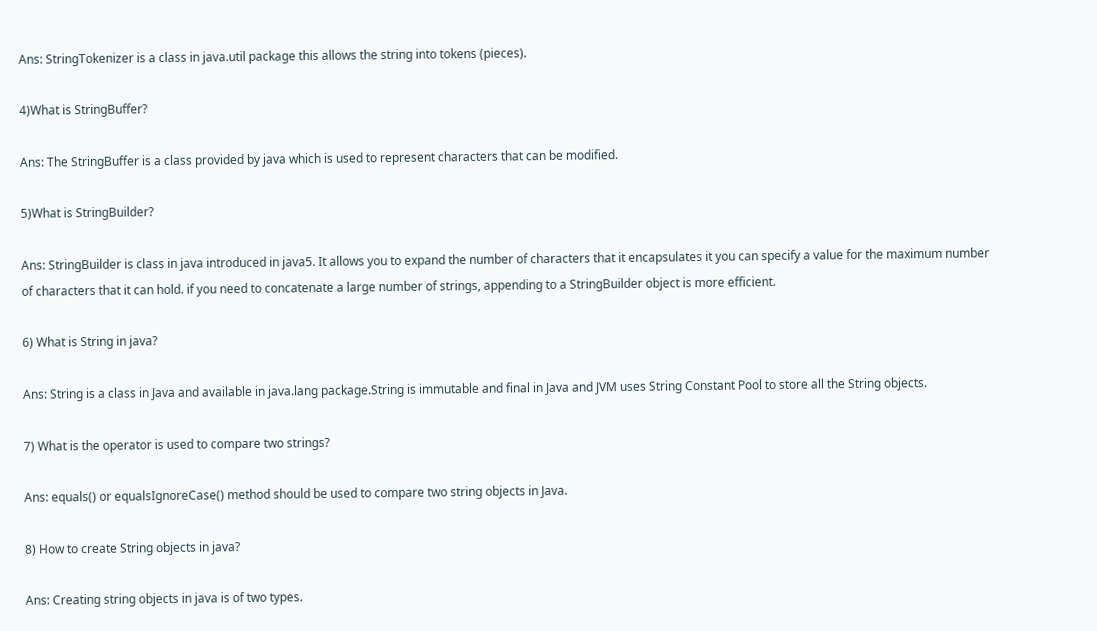Ans: StringTokenizer is a class in java.util package this allows the string into tokens (pieces).

4)What is StringBuffer?

Ans: The StringBuffer is a class provided by java which is used to represent characters that can be modified.

5)What is StringBuilder?

Ans: StringBuilder is class in java introduced in java5. It allows you to expand the number of characters that it encapsulates it you can specify a value for the maximum number of characters that it can hold. if you need to concatenate a large number of strings, appending to a StringBuilder object is more efficient.

6) What is String in java?

Ans: String is a class in Java and available in java.lang package.String is immutable and final in Java and JVM uses String Constant Pool to store all the String objects.

7) What is the operator is used to compare two strings?

Ans: equals() or equalsIgnoreCase() method should be used to compare two string objects in Java.

8) How to create String objects in java?

Ans: Creating string objects in java is of two types.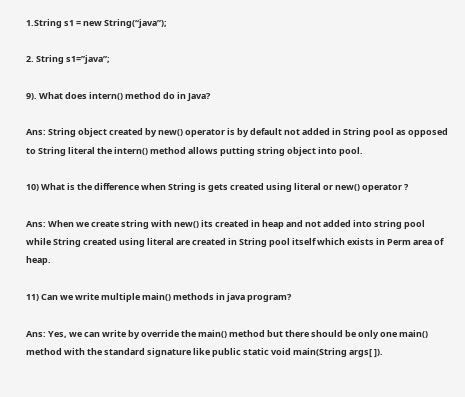1.String s1 = new String(“java”);

2. String s1=”java”;

9). What does intern() method do in Java?

Ans: String object created by new() operator is by default not added in String pool as opposed to String literal the intern() method allows putting string object into pool.

10) What is the difference when String is gets created using literal or new() operator ?

Ans: When we create string with new() its created in heap and not added into string pool while String created using literal are created in String pool itself which exists in Perm area of heap.

11) Can we write multiple main() methods in java program?

Ans: Yes, we can write by override the main() method but there should be only one main() method with the standard signature like public static void main(String args[ ]).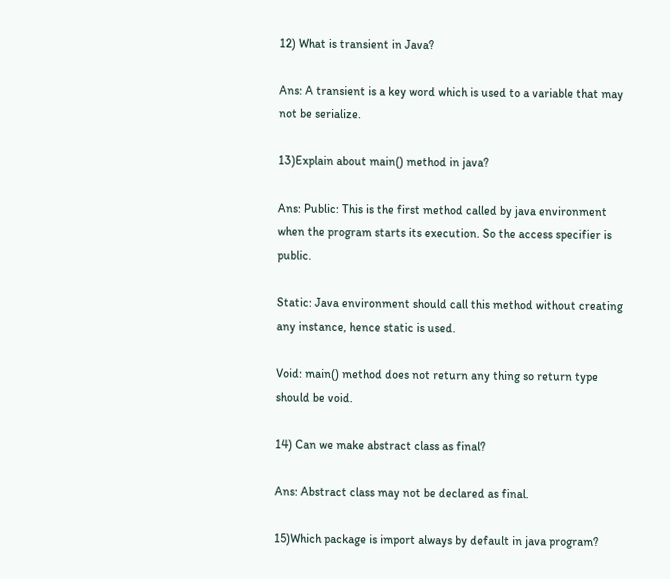12) What is transient in Java?

Ans: A transient is a key word which is used to a variable that may not be serialize.

13)Explain about main() method in java?

Ans: Public: This is the first method called by java environment when the program starts its execution. So the access specifier is public.

Static: Java environment should call this method without creating any instance, hence static is used.

Void: main() method does not return any thing so return type should be void.

14) Can we make abstract class as final?

Ans: Abstract class may not be declared as final.

15)Which package is import always by default in java program?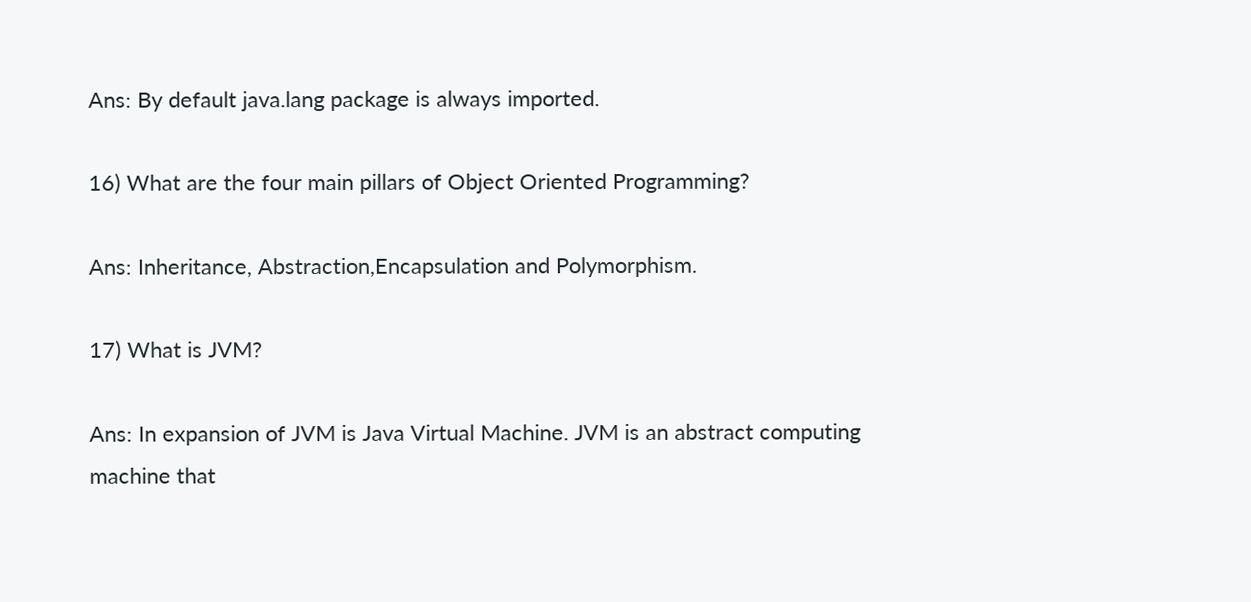Ans: By default java.lang package is always imported.

16) What are the four main pillars of Object Oriented Programming?

Ans: Inheritance, Abstraction,Encapsulation and Polymorphism.

17) What is JVM?

Ans: In expansion of JVM is Java Virtual Machine. JVM is an abstract computing machine that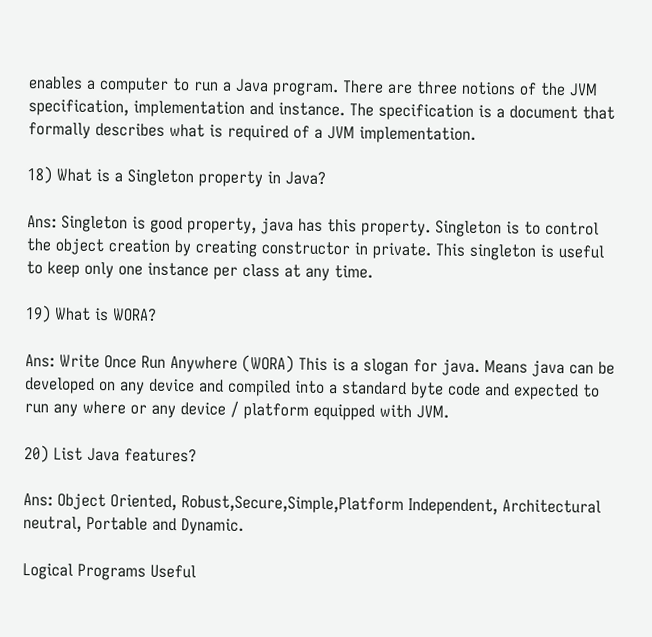enables a computer to run a Java program. There are three notions of the JVM specification, implementation and instance. The specification is a document that formally describes what is required of a JVM implementation.

18) What is a Singleton property in Java?

Ans: Singleton is good property, java has this property. Singleton is to control the object creation by creating constructor in private. This singleton is useful to keep only one instance per class at any time.

19) What is WORA?

Ans: Write Once Run Anywhere (WORA) This is a slogan for java. Means java can be developed on any device and compiled into a standard byte code and expected to run any where or any device / platform equipped with JVM.

20) List Java features?

Ans: Object Oriented, Robust,Secure,Simple,Platform Independent, Architectural neutral, Portable and Dynamic.

Logical Programs Useful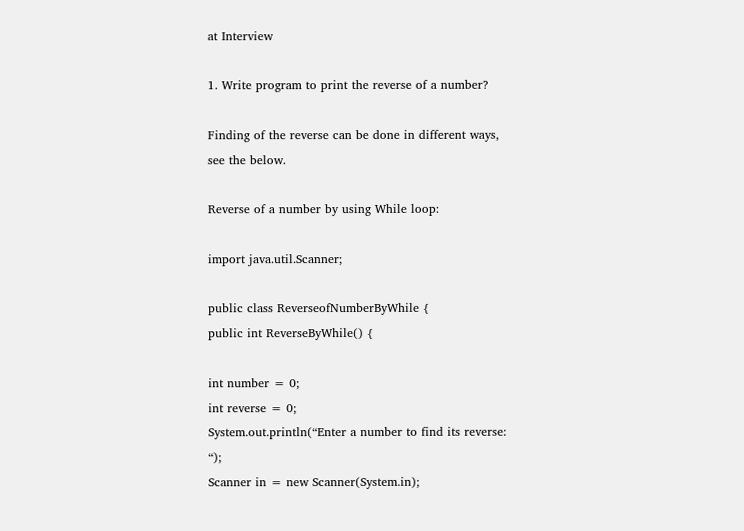at Interview

1. Write program to print the reverse of a number?

Finding of the reverse can be done in different ways, see the below.

Reverse of a number by using While loop:

import java.util.Scanner;

public class ReverseofNumberByWhile {
public int ReverseByWhile() {

int number = 0;
int reverse = 0;
System.out.println(“Enter a number to find its reverse: “);
Scanner in = new Scanner(System.in);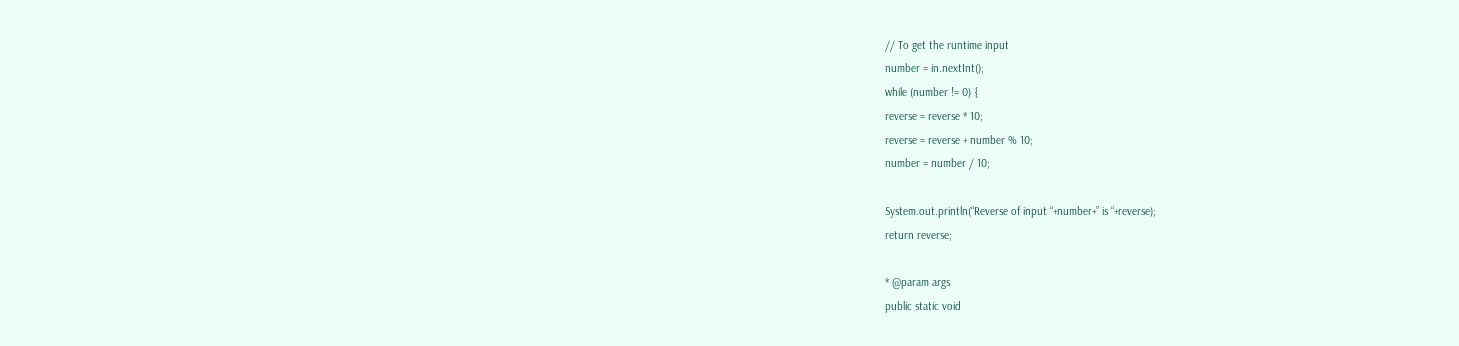// To get the runtime input
number = in.nextInt();
while (number != 0) {
reverse = reverse * 10;
reverse = reverse + number % 10;
number = number / 10;

System.out.println(“Reverse of input “+number+” is “+reverse);
return reverse;

* @param args
public static void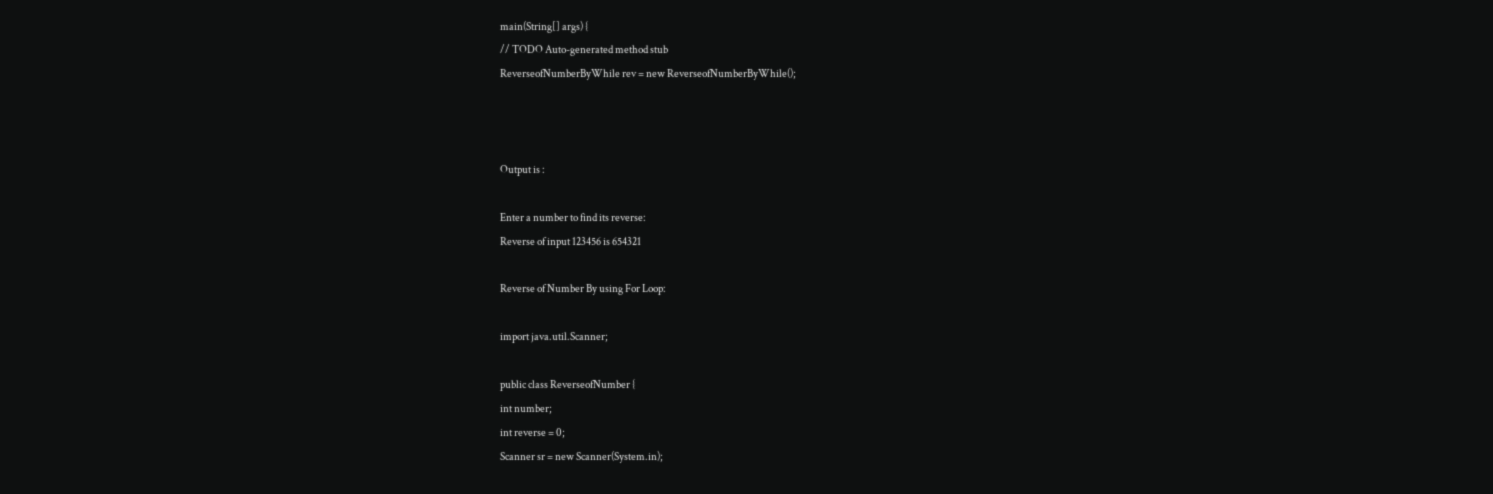main(String[] args) {
// TODO Auto-generated method stub
ReverseofNumberByWhile rev = new ReverseofNumberByWhile();



Output is :

Enter a number to find its reverse:
Reverse of input 123456 is 654321

Reverse of Number By using For Loop:

import java.util.Scanner;

public class ReverseofNumber {
int number;
int reverse = 0;
Scanner sr = new Scanner(System.in);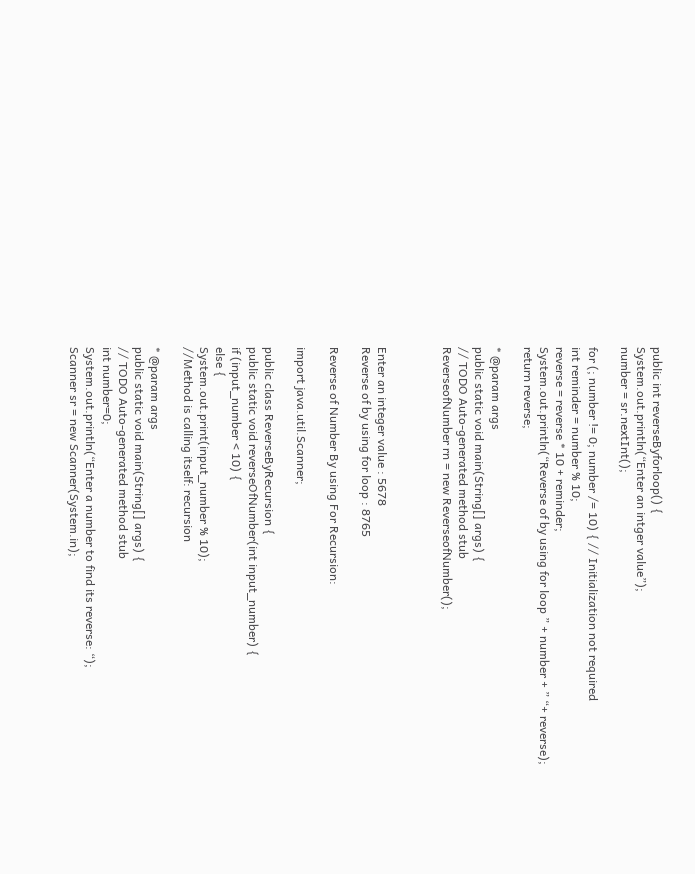public int reverseByforloop() {
System.out.println(“Enter an intger value”);
number = sr.nextInt();

for (; number != 0; number /= 10) { // Initialization not required
int reminder = number % 10;
reverse = reverse * 10 + reminder;
System.out.println(“Reverse of by using for loop ” + number + ” “+ reverse);
return reverse;

* @param args
public static void main(String[] args) {
// TODO Auto-generated method stub
ReverseofNumber rn = new ReverseofNumber();



Enter an integer value : 5678
Reverse of by using for loop : 8765

Reverse of Number By using For Recursion:

import java.util.Scanner;

public class ReverseByRecursion {
public static void reverseOfNumber(int input_number) {
if (input_number < 10) {
else {
System.out.print(input_number % 10);
//Method is calling itself: recursion

* @param args
public static void main(String[] args) {
// TODO Auto-generated method stub
int number=0;
System.out.println(“Enter a number to find its reverse: “);
Scanner sr = new Scanner(System.in);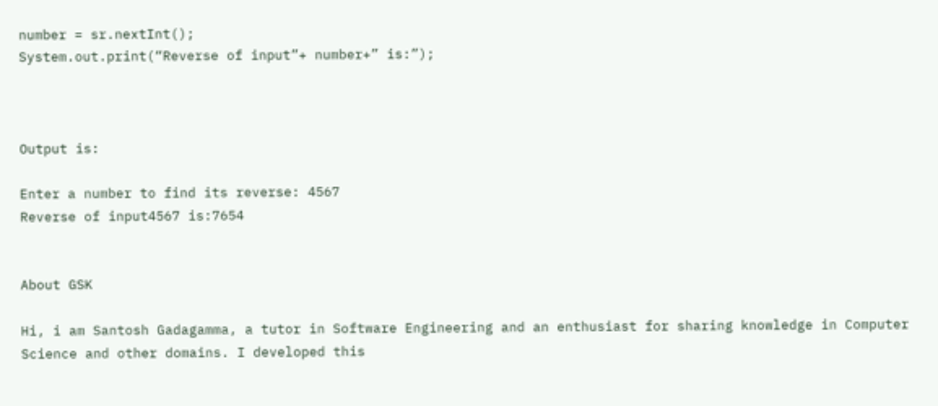number = sr.nextInt();
System.out.print(“Reverse of input”+ number+” is:”);



Output is:

Enter a number to find its reverse: 4567
Reverse of input4567 is:7654


About GSK

Hi, i am Santosh Gadagamma, a tutor in Software Engineering and an enthusiast for sharing knowledge in Computer Science and other domains. I developed this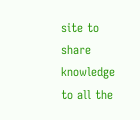site to share knowledge to all the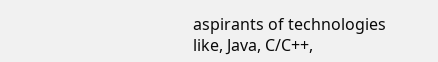aspirants of technologies like, Java, C/C++,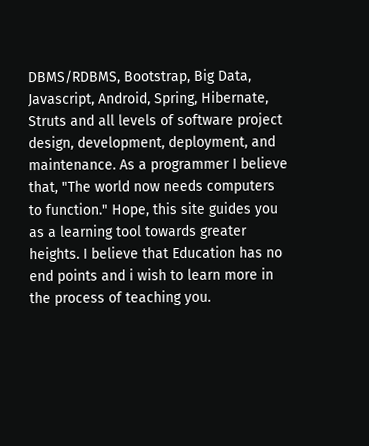DBMS/RDBMS, Bootstrap, Big Data, Javascript, Android, Spring, Hibernate, Struts and all levels of software project design, development, deployment, and maintenance. As a programmer I believe that, "The world now needs computers to function." Hope, this site guides you as a learning tool towards greater heights. I believe that Education has no end points and i wish to learn more in the process of teaching you.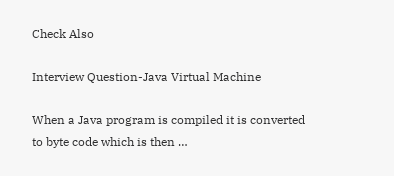Check Also

Interview Question-Java Virtual Machine

When a Java program is compiled it is converted to byte code which is then …